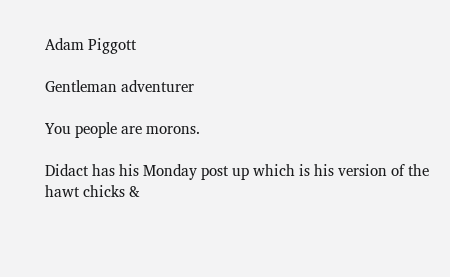Adam Piggott

Gentleman adventurer

You people are morons.

Didact has his Monday post up which is his version of the hawt chicks &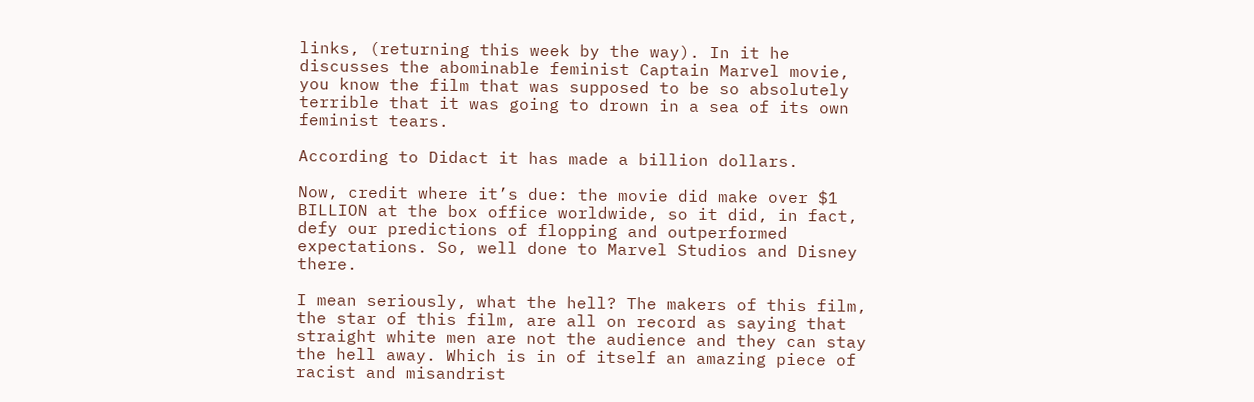links, (returning this week by the way). In it he discusses the abominable feminist Captain Marvel movie, you know the film that was supposed to be so absolutely terrible that it was going to drown in a sea of its own feminist tears.

According to Didact it has made a billion dollars.

Now, credit where it’s due: the movie did make over $1 BILLION at the box office worldwide, so it did, in fact, defy our predictions of flopping and outperformed expectations. So, well done to Marvel Studios and Disney there.

I mean seriously, what the hell? The makers of this film, the star of this film, are all on record as saying that straight white men are not the audience and they can stay the hell away. Which is in of itself an amazing piece of racist and misandrist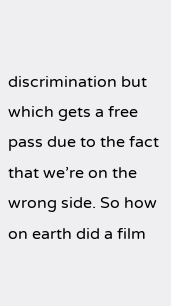discrimination but which gets a free pass due to the fact that we’re on the wrong side. So how on earth did a film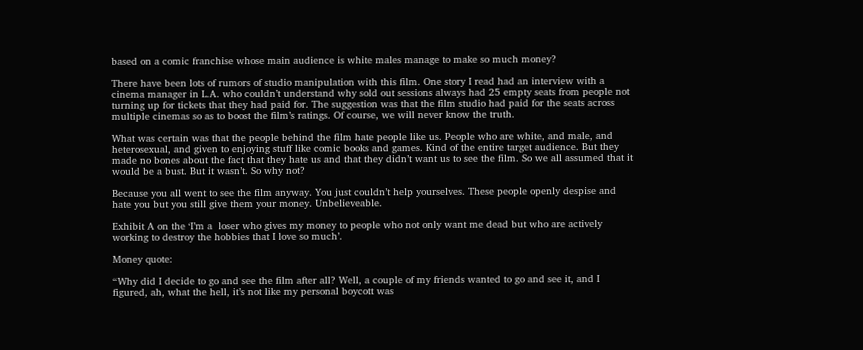based on a comic franchise whose main audience is white males manage to make so much money?

There have been lots of rumors of studio manipulation with this film. One story I read had an interview with a cinema manager in L.A. who couldn’t understand why sold out sessions always had 25 empty seats from people not turning up for tickets that they had paid for. The suggestion was that the film studio had paid for the seats across multiple cinemas so as to boost the film’s ratings. Of course, we will never know the truth.

What was certain was that the people behind the film hate people like us. People who are white, and male, and heterosexual, and given to enjoying stuff like comic books and games. Kind of the entire target audience. But they made no bones about the fact that they hate us and that they didn’t want us to see the film. So we all assumed that it would be a bust. But it wasn’t. So why not?

Because you all went to see the film anyway. You just couldn’t help yourselves. These people openly despise and hate you but you still give them your money. Unbelieveable.

Exhibit A on the ‘I’m a  loser who gives my money to people who not only want me dead but who are actively working to destroy the hobbies that I love so much’.

Money quote:

“Why did I decide to go and see the film after all? Well, a couple of my friends wanted to go and see it, and I figured, ah, what the hell, it’s not like my personal boycott was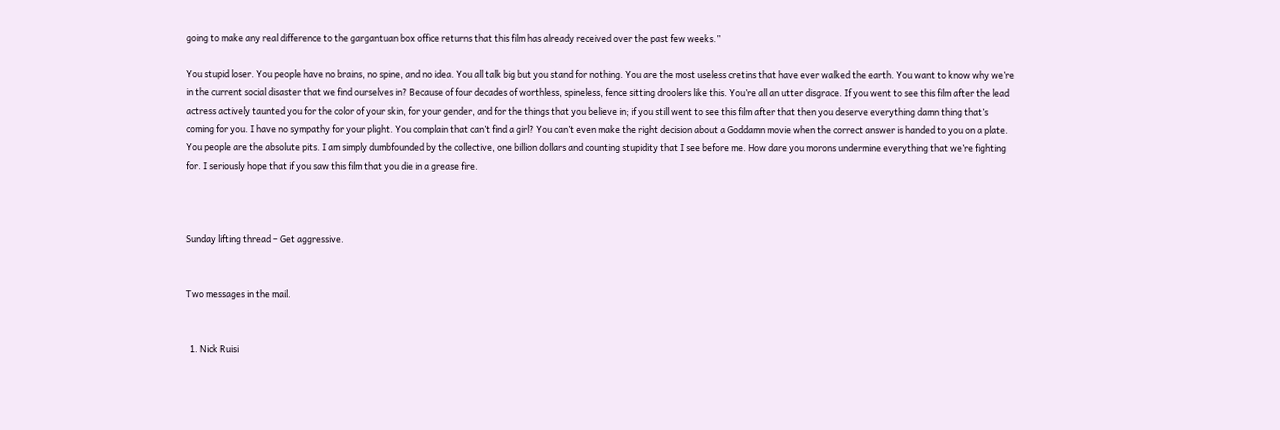going to make any real difference to the gargantuan box office returns that this film has already received over the past few weeks.”

You stupid loser. You people have no brains, no spine, and no idea. You all talk big but you stand for nothing. You are the most useless cretins that have ever walked the earth. You want to know why we’re in the current social disaster that we find ourselves in? Because of four decades of worthless, spineless, fence sitting droolers like this. You’re all an utter disgrace. If you went to see this film after the lead actress actively taunted you for the color of your skin, for your gender, and for the things that you believe in; if you still went to see this film after that then you deserve everything damn thing that’s coming for you. I have no sympathy for your plight. You complain that can’t find a girl? You can’t even make the right decision about a Goddamn movie when the correct answer is handed to you on a plate. You people are the absolute pits. I am simply dumbfounded by the collective, one billion dollars and counting stupidity that I see before me. How dare you morons undermine everything that we’re fighting for. I seriously hope that if you saw this film that you die in a grease fire.



Sunday lifting thread – Get aggressive.


Two messages in the mail.


  1. Nick Ruisi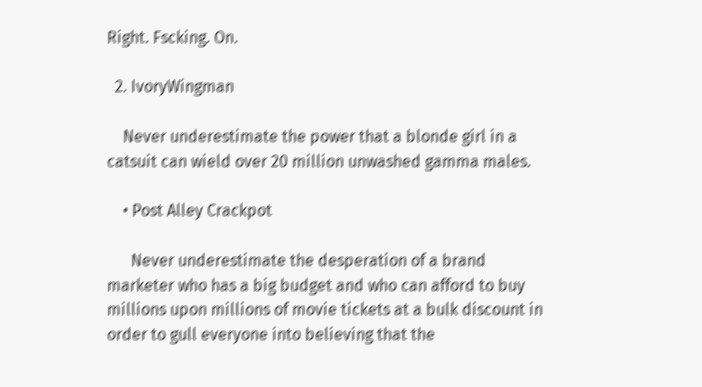Right. Fscking. On.

  2. IvoryWingman

    Never underestimate the power that a blonde girl in a catsuit can wield over 20 million unwashed gamma males.

    • Post Alley Crackpot

      Never underestimate the desperation of a brand marketer who has a big budget and who can afford to buy millions upon millions of movie tickets at a bulk discount in order to gull everyone into believing that the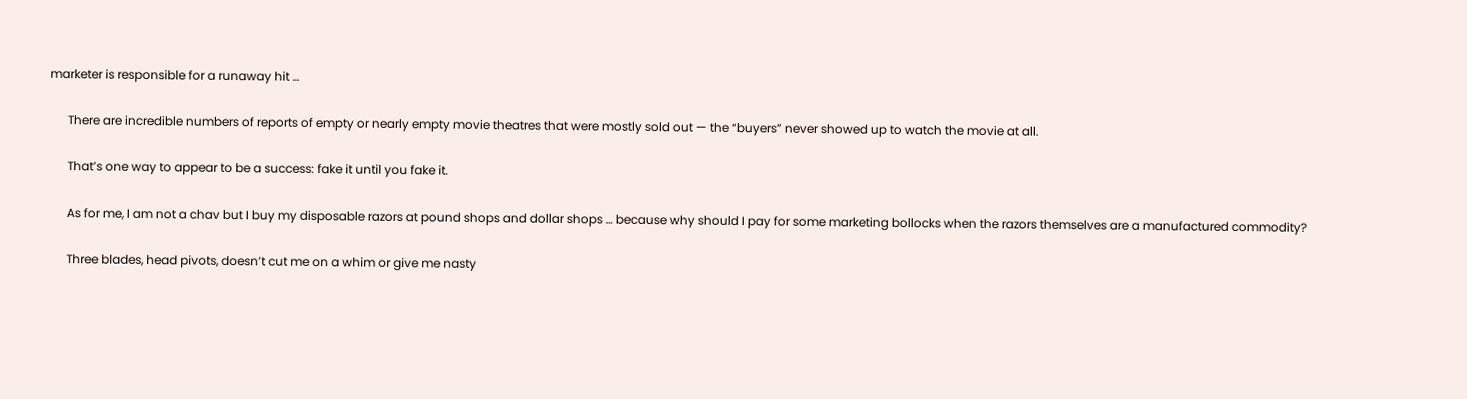marketer is responsible for a runaway hit …

      There are incredible numbers of reports of empty or nearly empty movie theatres that were mostly sold out — the “buyers” never showed up to watch the movie at all.

      That’s one way to appear to be a success: fake it until you fake it.

      As for me, I am not a chav but I buy my disposable razors at pound shops and dollar shops … because why should I pay for some marketing bollocks when the razors themselves are a manufactured commodity?

      Three blades, head pivots, doesn’t cut me on a whim or give me nasty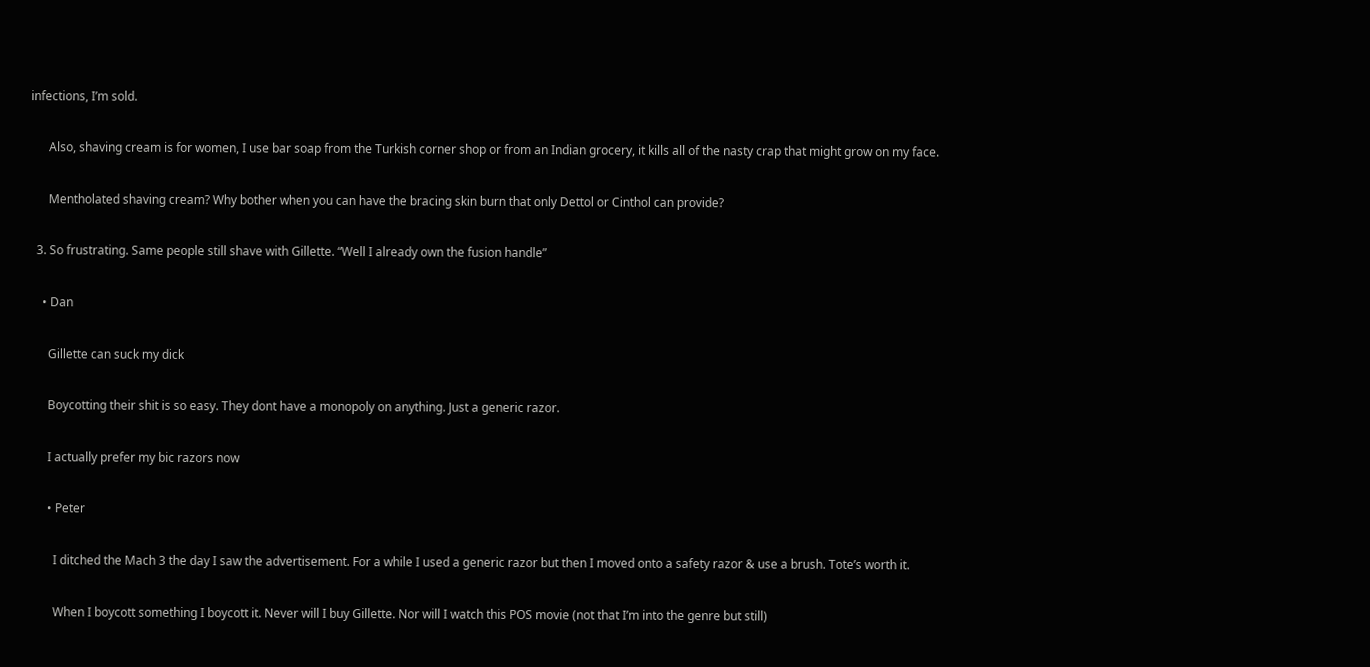infections, I’m sold.

      Also, shaving cream is for women, I use bar soap from the Turkish corner shop or from an Indian grocery, it kills all of the nasty crap that might grow on my face.

      Mentholated shaving cream? Why bother when you can have the bracing skin burn that only Dettol or Cinthol can provide?

  3. So frustrating. Same people still shave with Gillette. “Well I already own the fusion handle”

    • Dan

      Gillette can suck my dick

      Boycotting their shit is so easy. They dont have a monopoly on anything. Just a generic razor.

      I actually prefer my bic razors now

      • Peter

        I ditched the Mach 3 the day I saw the advertisement. For a while I used a generic razor but then I moved onto a safety razor & use a brush. Tote’s worth it.

        When I boycott something I boycott it. Never will I buy Gillette. Nor will I watch this POS movie (not that I’m into the genre but still)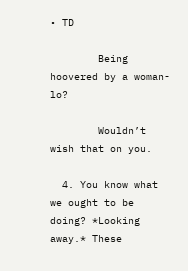• TD

        Being hoovered by a woman-lo?

        Wouldn’t wish that on you.

  4. You know what we ought to be doing? *Looking away.* These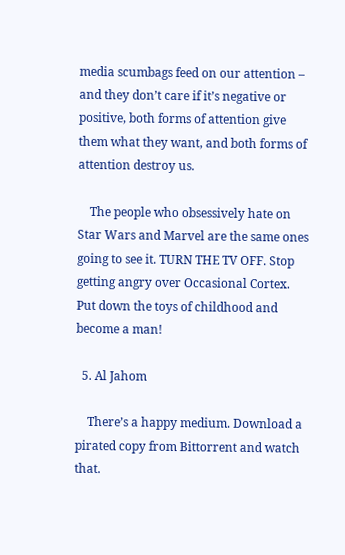media scumbags feed on our attention – and they don’t care if it’s negative or positive, both forms of attention give them what they want, and both forms of attention destroy us.

    The people who obsessively hate on Star Wars and Marvel are the same ones going to see it. TURN THE TV OFF. Stop getting angry over Occasional Cortex. Put down the toys of childhood and become a man!

  5. Al Jahom

    There’s a happy medium. Download a pirated copy from Bittorrent and watch that.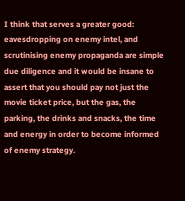I think that serves a greater good: eavesdropping on enemy intel, and scrutinising enemy propaganda are simple due diligence and it would be insane to assert that you should pay not just the movie ticket price, but the gas, the parking, the drinks and snacks, the time and energy in order to become informed of enemy strategy.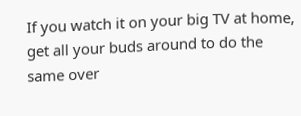If you watch it on your big TV at home, get all your buds around to do the same over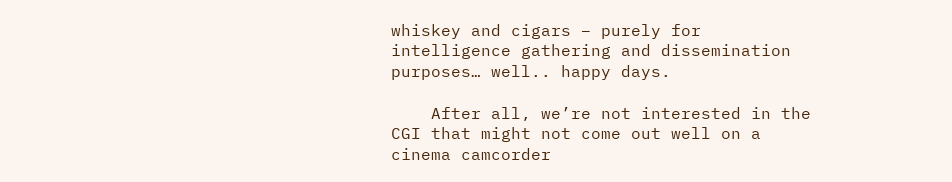whiskey and cigars – purely for intelligence gathering and dissemination purposes… well.. happy days.

    After all, we’re not interested in the CGI that might not come out well on a cinema camcorder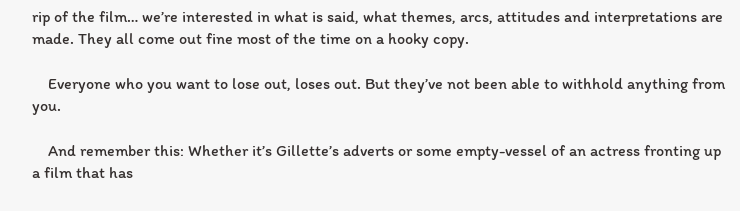rip of the film… we’re interested in what is said, what themes, arcs, attitudes and interpretations are made. They all come out fine most of the time on a hooky copy.

    Everyone who you want to lose out, loses out. But they’ve not been able to withhold anything from you.

    And remember this: Whether it’s Gillette’s adverts or some empty-vessel of an actress fronting up a film that has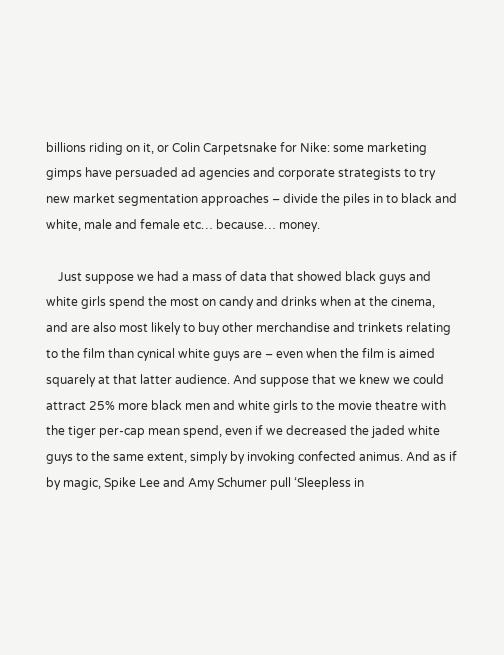billions riding on it, or Colin Carpetsnake for Nike: some marketing gimps have persuaded ad agencies and corporate strategists to try new market segmentation approaches – divide the piles in to black and white, male and female etc… because… money.

    Just suppose we had a mass of data that showed black guys and white girls spend the most on candy and drinks when at the cinema, and are also most likely to buy other merchandise and trinkets relating to the film than cynical white guys are – even when the film is aimed squarely at that latter audience. And suppose that we knew we could attract 25% more black men and white girls to the movie theatre with the tiger per-cap mean spend, even if we decreased the jaded white guys to the same extent, simply by invoking confected animus. And as if by magic, Spike Lee and Amy Schumer pull ‘Sleepless in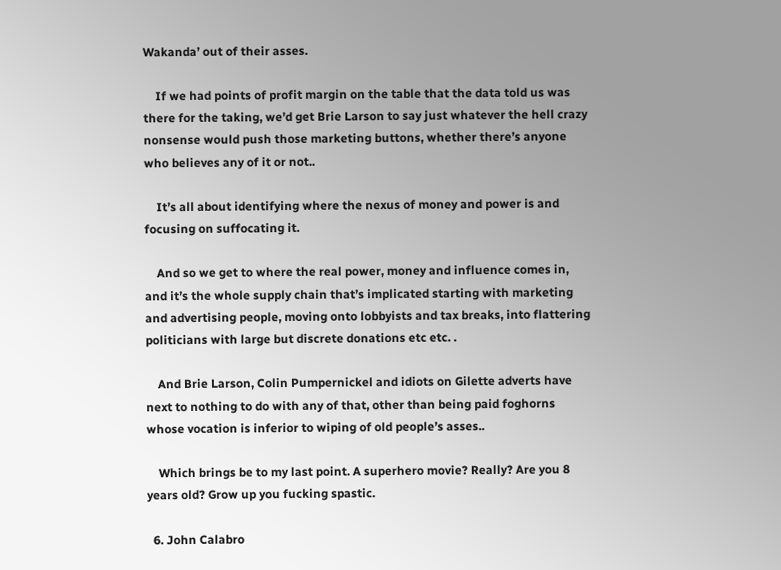Wakanda’ out of their asses.

    If we had points of profit margin on the table that the data told us was there for the taking, we’d get Brie Larson to say just whatever the hell crazy nonsense would push those marketing buttons, whether there’s anyone who believes any of it or not..

    It’s all about identifying where the nexus of money and power is and focusing on suffocating it.

    And so we get to where the real power, money and influence comes in, and it’s the whole supply chain that’s implicated starting with marketing and advertising people, moving onto lobbyists and tax breaks, into flattering politicians with large but discrete donations etc etc. .

    And Brie Larson, Colin Pumpernickel and idiots on Gilette adverts have next to nothing to do with any of that, other than being paid foghorns whose vocation is inferior to wiping of old people’s asses..

    Which brings be to my last point. A superhero movie? Really? Are you 8 years old? Grow up you fucking spastic.

  6. John Calabro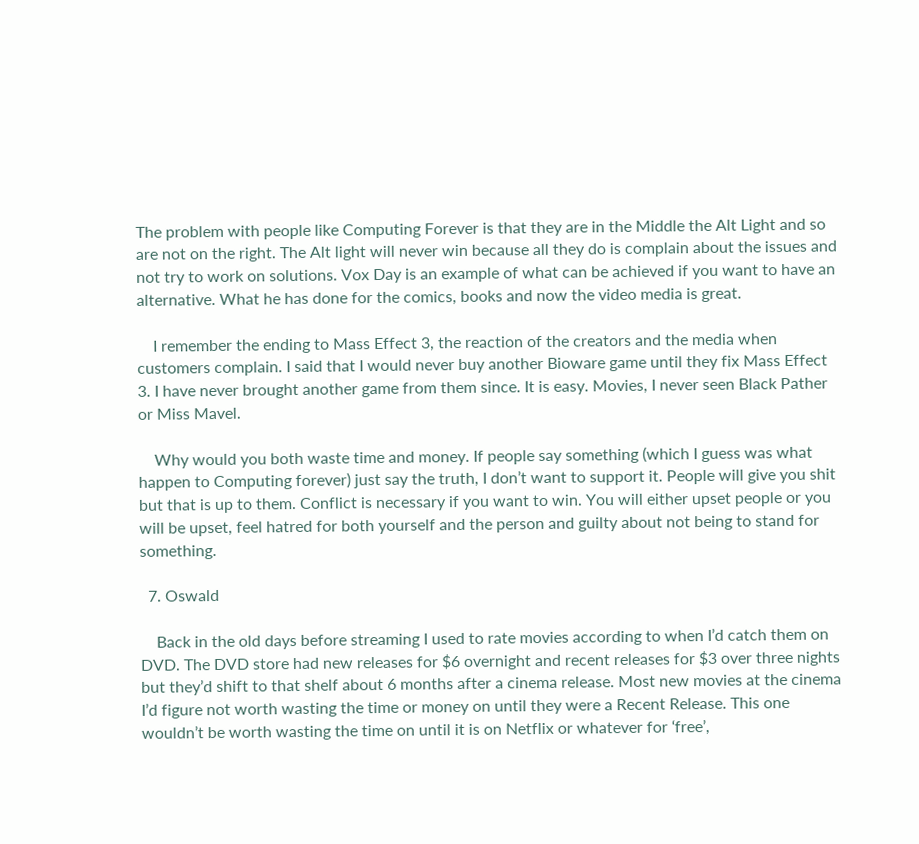The problem with people like Computing Forever is that they are in the Middle the Alt Light and so are not on the right. The Alt light will never win because all they do is complain about the issues and not try to work on solutions. Vox Day is an example of what can be achieved if you want to have an alternative. What he has done for the comics, books and now the video media is great.

    I remember the ending to Mass Effect 3, the reaction of the creators and the media when customers complain. I said that I would never buy another Bioware game until they fix Mass Effect 3. I have never brought another game from them since. It is easy. Movies, I never seen Black Pather or Miss Mavel.

    Why would you both waste time and money. If people say something (which I guess was what happen to Computing forever) just say the truth, I don’t want to support it. People will give you shit but that is up to them. Conflict is necessary if you want to win. You will either upset people or you will be upset, feel hatred for both yourself and the person and guilty about not being to stand for something.

  7. Oswald

    Back in the old days before streaming I used to rate movies according to when I’d catch them on DVD. The DVD store had new releases for $6 overnight and recent releases for $3 over three nights but they’d shift to that shelf about 6 months after a cinema release. Most new movies at the cinema I’d figure not worth wasting the time or money on until they were a Recent Release. This one wouldn’t be worth wasting the time on until it is on Netflix or whatever for ‘free’,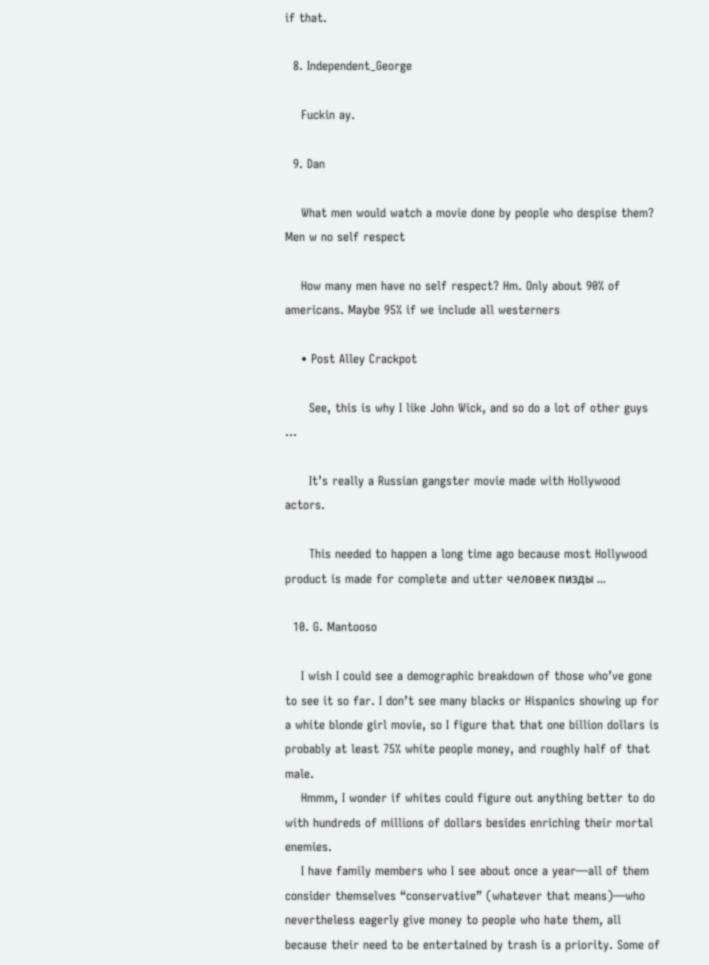if that.

  8. Independent_George

    Fuckin ay.

  9. Dan

    What men would watch a movie done by people who despise them? Men w no self respect

    How many men have no self respect? Hm. Only about 90% of americans. Maybe 95% if we include all westerners

    • Post Alley Crackpot

      See, this is why I like John Wick, and so do a lot of other guys …

      It’s really a Russian gangster movie made with Hollywood actors.

      This needed to happen a long time ago because most Hollywood product is made for complete and utter человек пизды …

  10. G. Mantooso

    I wish I could see a demographic breakdown of those who’ve gone to see it so far. I don’t see many blacks or Hispanics showing up for a white blonde girl movie, so I figure that that one billion dollars is probably at least 75% white people money, and roughly half of that male.
    Hmmm, I wonder if whites could figure out anything better to do with hundreds of millions of dollars besides enriching their mortal enemies.
    I have family members who I see about once a year—all of them consider themselves “conservative” (whatever that means)—who nevertheless eagerly give money to people who hate them, all because their need to be entertained by trash is a priority. Some of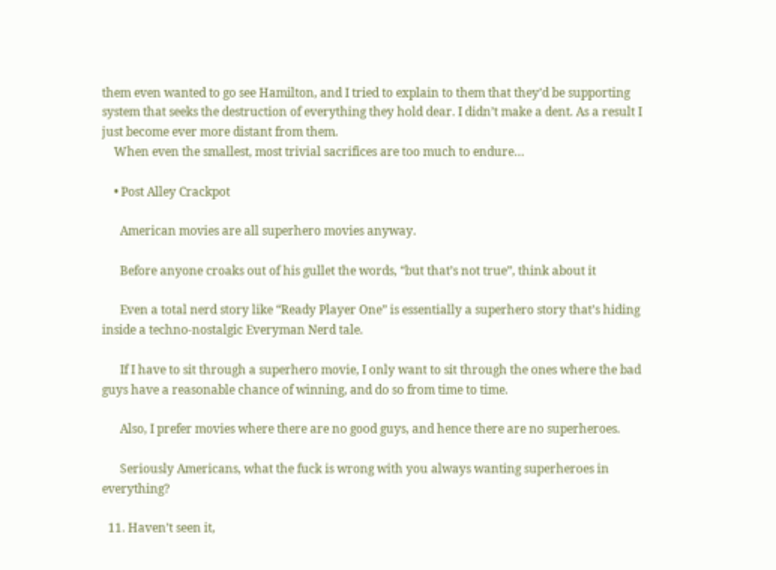them even wanted to go see Hamilton, and I tried to explain to them that they’d be supporting system that seeks the destruction of everything they hold dear. I didn’t make a dent. As a result I just become ever more distant from them.
    When even the smallest, most trivial sacrifices are too much to endure…

    • Post Alley Crackpot

      American movies are all superhero movies anyway.

      Before anyone croaks out of his gullet the words, “but that’s not true”, think about it

      Even a total nerd story like “Ready Player One” is essentially a superhero story that’s hiding inside a techno-nostalgic Everyman Nerd tale.

      If I have to sit through a superhero movie, I only want to sit through the ones where the bad guys have a reasonable chance of winning, and do so from time to time.

      Also, I prefer movies where there are no good guys, and hence there are no superheroes.

      Seriously Americans, what the fuck is wrong with you always wanting superheroes in everything?

  11. Haven’t seen it,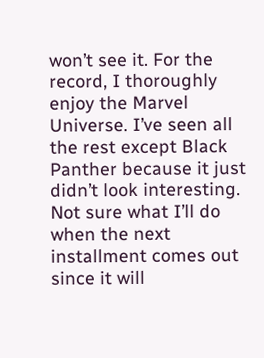won’t see it. For the record, I thoroughly enjoy the Marvel Universe. I’ve seen all the rest except Black Panther because it just didn’t look interesting. Not sure what I’ll do when the next installment comes out since it will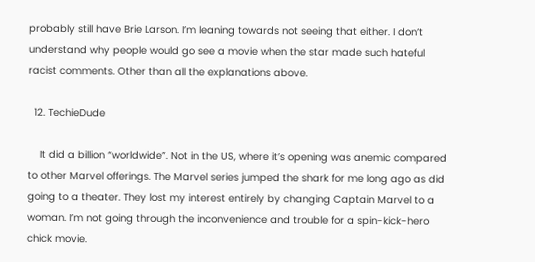probably still have Brie Larson. I’m leaning towards not seeing that either. I don’t understand why people would go see a movie when the star made such hateful racist comments. Other than all the explanations above.

  12. TechieDude

    It did a billion “worldwide”. Not in the US, where it’s opening was anemic compared to other Marvel offerings. The Marvel series jumped the shark for me long ago as did going to a theater. They lost my interest entirely by changing Captain Marvel to a woman. I’m not going through the inconvenience and trouble for a spin-kick-hero chick movie.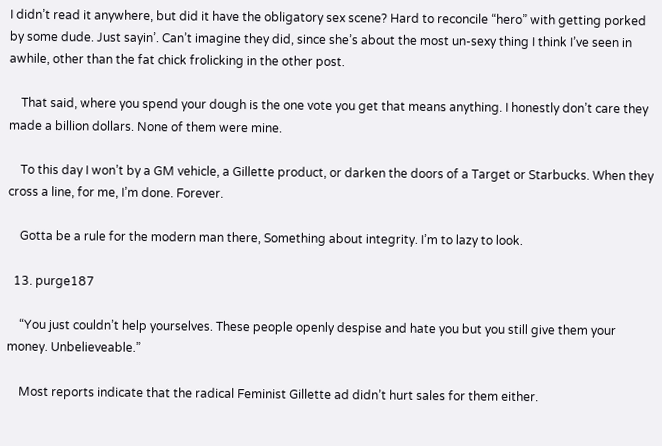I didn’t read it anywhere, but did it have the obligatory sex scene? Hard to reconcile “hero” with getting porked by some dude. Just sayin’. Can’t imagine they did, since she’s about the most un-sexy thing I think I’ve seen in awhile, other than the fat chick frolicking in the other post.

    That said, where you spend your dough is the one vote you get that means anything. I honestly don’t care they made a billion dollars. None of them were mine.

    To this day I won’t by a GM vehicle, a Gillette product, or darken the doors of a Target or Starbucks. When they cross a line, for me, I’m done. Forever.

    Gotta be a rule for the modern man there, Something about integrity. I’m to lazy to look.

  13. purge187

    “You just couldn’t help yourselves. These people openly despise and hate you but you still give them your money. Unbelieveable.”

    Most reports indicate that the radical Feminist Gillette ad didn’t hurt sales for them either.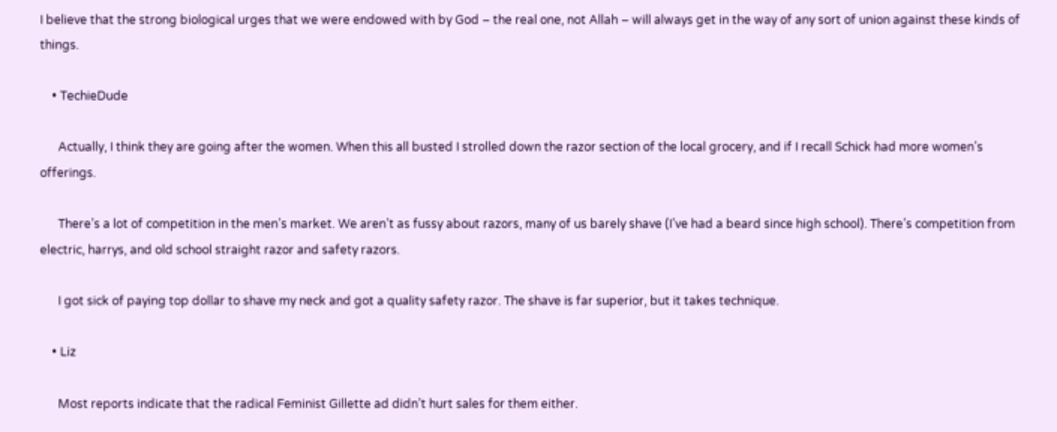I believe that the strong biological urges that we were endowed with by God – the real one, not Allah – will always get in the way of any sort of union against these kinds of things.

    • TechieDude

      Actually, I think they are going after the women. When this all busted I strolled down the razor section of the local grocery, and if I recall Schick had more women’s offerings.

      There’s a lot of competition in the men’s market. We aren’t as fussy about razors, many of us barely shave (I’ve had a beard since high school). There’s competition from electric, harrys, and old school straight razor and safety razors.

      I got sick of paying top dollar to shave my neck and got a quality safety razor. The shave is far superior, but it takes technique.

    • Liz

      Most reports indicate that the radical Feminist Gillette ad didn’t hurt sales for them either.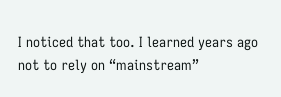I noticed that too. I learned years ago not to rely on “mainstream”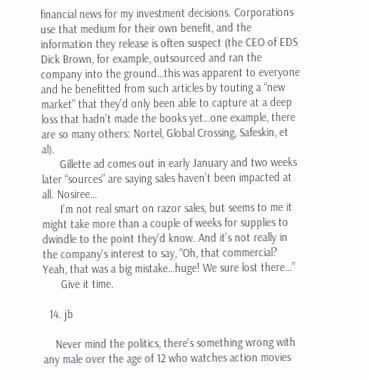financial news for my investment decisions. Corporations use that medium for their own benefit, and the information they release is often suspect (the CEO of EDS Dick Brown, for example, outsourced and ran the company into the ground…this was apparent to everyone and he benefitted from such articles by touting a “new market” that they’d only been able to capture at a deep loss that hadn’t made the books yet…one example, there are so many others: Nortel, Global Crossing, Safeskin, et al).
      Gillette ad comes out in early January and two weeks later “sources” are saying sales haven’t been impacted at all. Nosiree…
      I’m not real smart on razor sales, but seems to me it might take more than a couple of weeks for supplies to dwindle to the point they’d know. And it’s not really in the company’s interest to say, “Oh, that commercial? Yeah, that was a big mistake…huge! We sure lost there…”
      Give it time.

  14. jb

    Never mind the politics, there’s something wrong with any male over the age of 12 who watches action movies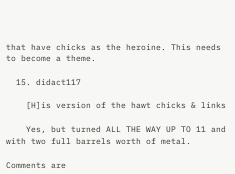that have chicks as the heroine. This needs to become a theme.

  15. didact117

    [H]is version of the hawt chicks & links

    Yes, but turned ALL THE WAY UP TO 11 and with two full barrels worth of metal.

Comments are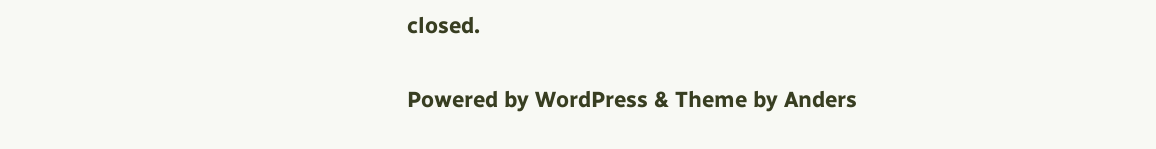closed.

Powered by WordPress & Theme by Anders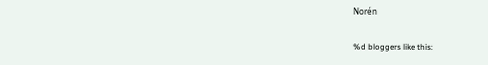Norén

%d bloggers like this: